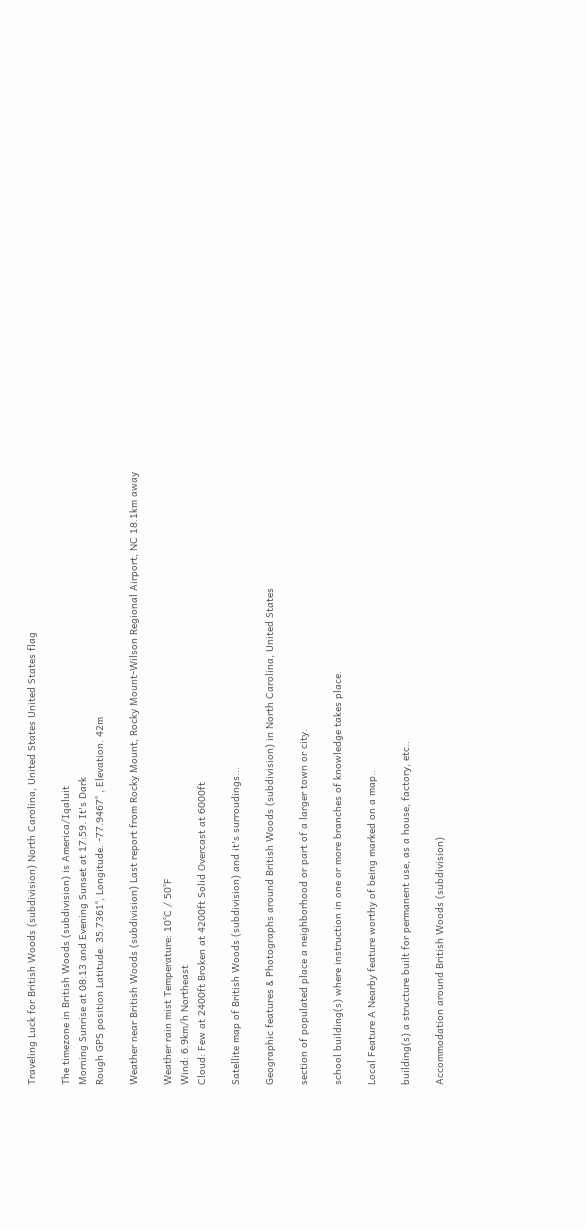Traveling Luck for British Woods (subdivision) North Carolina, United States United States flag

The timezone in British Woods (subdivision) is America/Iqaluit
Morning Sunrise at 08:13 and Evening Sunset at 17:59. It's Dark
Rough GPS position Latitude. 35.7361°, Longitude. -77.9467° , Elevation. 42m

Weather near British Woods (subdivision) Last report from Rocky Mount, Rocky Mount-Wilson Regional Airport, NC 18.1km away

Weather rain mist Temperature: 10°C / 50°F
Wind: 6.9km/h Northeast
Cloud: Few at 2400ft Broken at 4200ft Solid Overcast at 6000ft

Satellite map of British Woods (subdivision) and it's surroudings...

Geographic features & Photographs around British Woods (subdivision) in North Carolina, United States

section of populated place a neighborhood or part of a larger town or city.

school building(s) where instruction in one or more branches of knowledge takes place.

Local Feature A Nearby feature worthy of being marked on a map..

building(s) a structure built for permanent use, as a house, factory, etc..

Accommodation around British Woods (subdivision)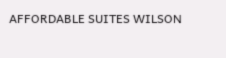AFFORDABLE SUITES WILSON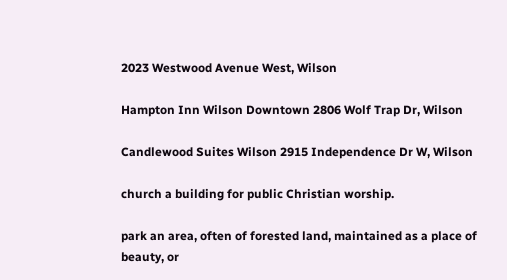2023 Westwood Avenue West, Wilson

Hampton Inn Wilson Downtown 2806 Wolf Trap Dr, Wilson

Candlewood Suites Wilson 2915 Independence Dr W, Wilson

church a building for public Christian worship.

park an area, often of forested land, maintained as a place of beauty, or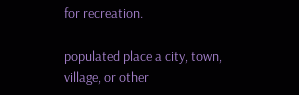for recreation.

populated place a city, town, village, or other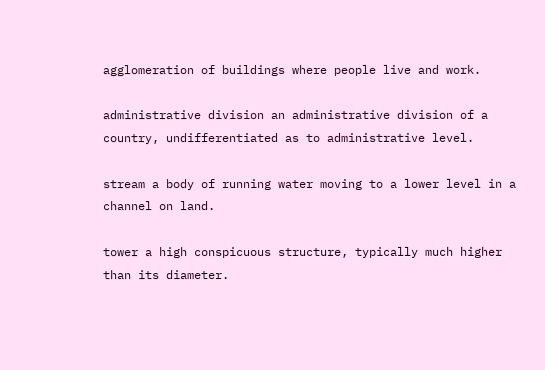agglomeration of buildings where people live and work.

administrative division an administrative division of a country, undifferentiated as to administrative level.

stream a body of running water moving to a lower level in a channel on land.

tower a high conspicuous structure, typically much higher than its diameter.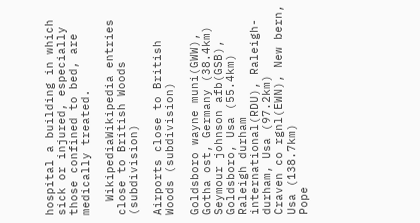hospital a building in which sick or injured, especially those confined to bed, are medically treated.

  WikipediaWikipedia entries close to British Woods (subdivision)

Airports close to British Woods (subdivision)

Goldsboro wayne muni(GWW), Gotha ost, Germany (38.4km)
Seymour johnson afb(GSB), Goldsboro, Usa (55.4km)
Raleigh durham international(RDU), Raleigh-durham, Usa (97.2km)
Craven co rgnl(EWN), New bern, Usa (138.7km)
Pope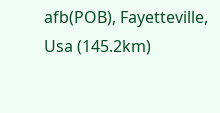afb(POB), Fayetteville, Usa (145.2km)